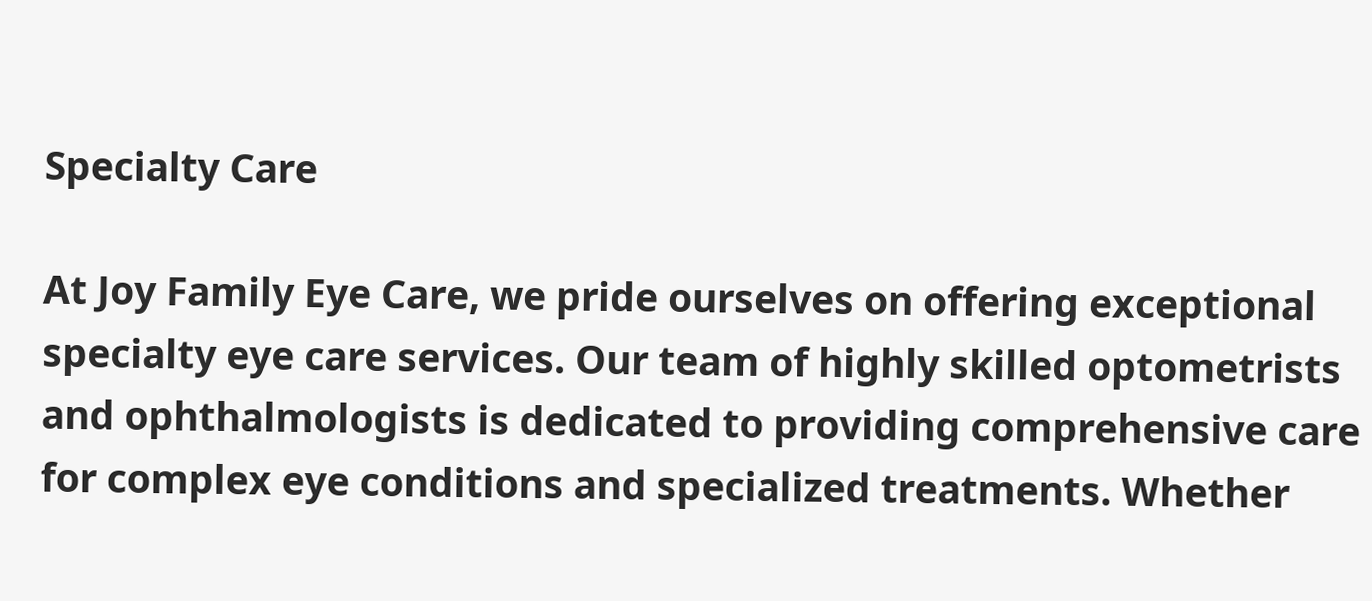Specialty Care

At Joy Family Eye Care, we pride ourselves on offering exceptional specialty eye care services. Our team of highly skilled optometrists and ophthalmologists is dedicated to providing comprehensive care for complex eye conditions and specialized treatments. Whether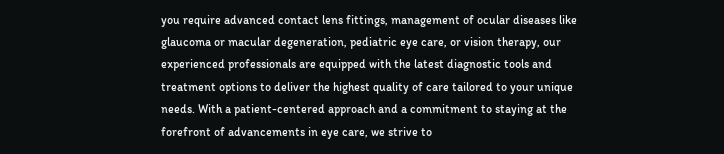you require advanced contact lens fittings, management of ocular diseases like glaucoma or macular degeneration, pediatric eye care, or vision therapy, our experienced professionals are equipped with the latest diagnostic tools and treatment options to deliver the highest quality of care tailored to your unique needs. With a patient-centered approach and a commitment to staying at the forefront of advancements in eye care, we strive to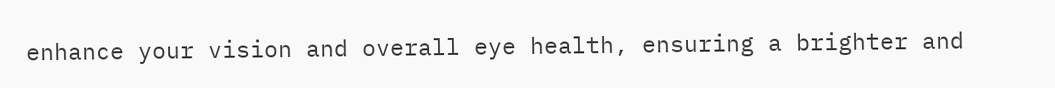enhance your vision and overall eye health, ensuring a brighter and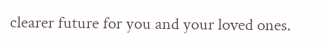clearer future for you and your loved ones.